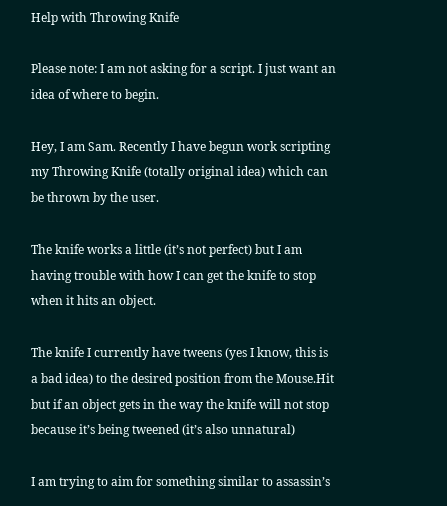Help with Throwing Knife

Please note: I am not asking for a script. I just want an idea of where to begin.

Hey, I am Sam. Recently I have begun work scripting my Throwing Knife (totally original idea) which can be thrown by the user.

The knife works a little (it’s not perfect) but I am having trouble with how I can get the knife to stop when it hits an object.

The knife I currently have tweens (yes I know, this is a bad idea) to the desired position from the Mouse.Hit but if an object gets in the way the knife will not stop because it’s being tweened (it’s also unnatural)

I am trying to aim for something similar to assassin’s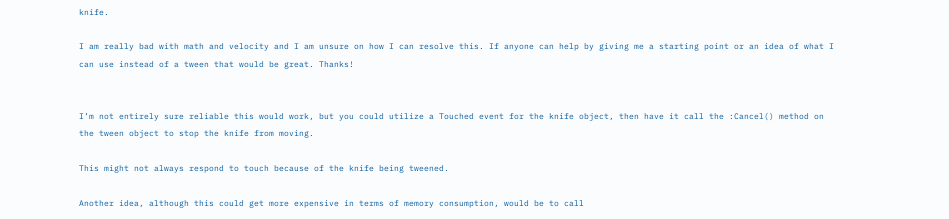knife.

I am really bad with math and velocity and I am unsure on how I can resolve this. If anyone can help by giving me a starting point or an idea of what I can use instead of a tween that would be great. Thanks!


I’m not entirely sure reliable this would work, but you could utilize a Touched event for the knife object, then have it call the :Cancel() method on the tween object to stop the knife from moving.

This might not always respond to touch because of the knife being tweened.

Another idea, although this could get more expensive in terms of memory consumption, would be to call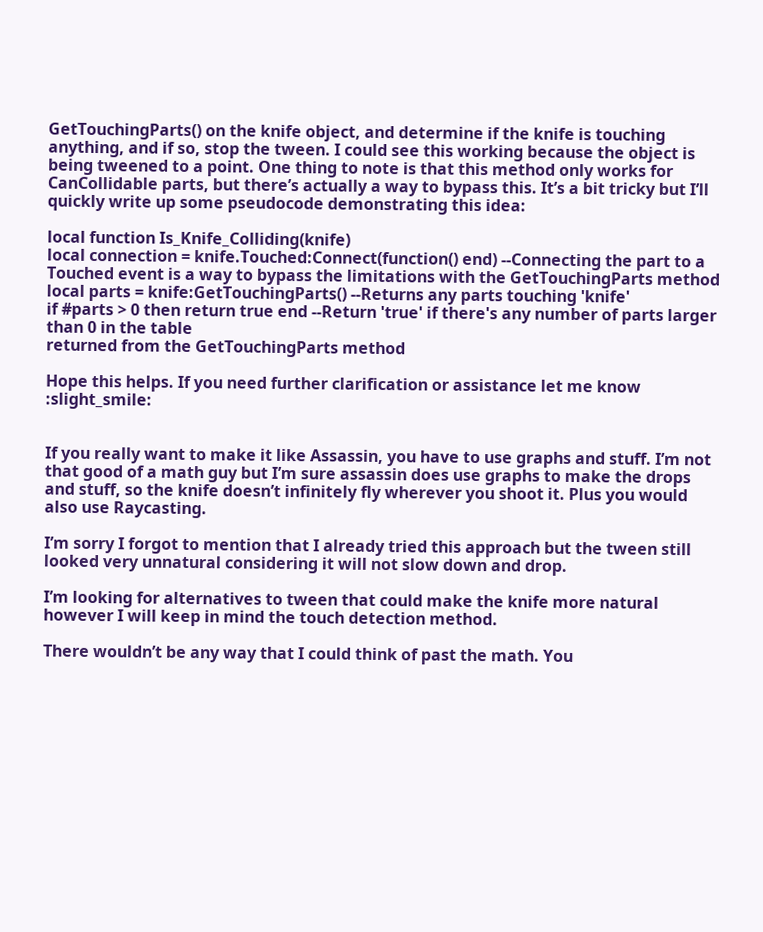GetTouchingParts() on the knife object, and determine if the knife is touching anything, and if so, stop the tween. I could see this working because the object is being tweened to a point. One thing to note is that this method only works for CanCollidable parts, but there’s actually a way to bypass this. It’s a bit tricky but I’ll quickly write up some pseudocode demonstrating this idea:

local function Is_Knife_Colliding(knife)
local connection = knife.Touched:Connect(function() end) --Connecting the part to a Touched event is a way to bypass the limitations with the GetTouchingParts method
local parts = knife:GetTouchingParts() --Returns any parts touching 'knife'
if #parts > 0 then return true end --Return 'true' if there's any number of parts larger than 0 in the table
returned from the GetTouchingParts method

Hope this helps. If you need further clarification or assistance let me know :slight_smile:


If you really want to make it like Assassin, you have to use graphs and stuff. I’m not that good of a math guy but I’m sure assassin does use graphs to make the drops and stuff, so the knife doesn’t infinitely fly wherever you shoot it. Plus you would also use Raycasting.

I’m sorry I forgot to mention that I already tried this approach but the tween still looked very unnatural considering it will not slow down and drop.

I’m looking for alternatives to tween that could make the knife more natural however I will keep in mind the touch detection method.

There wouldn’t be any way that I could think of past the math. You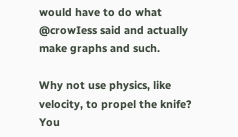would have to do what @crowIess said and actually make graphs and such.

Why not use physics, like velocity, to propel the knife? You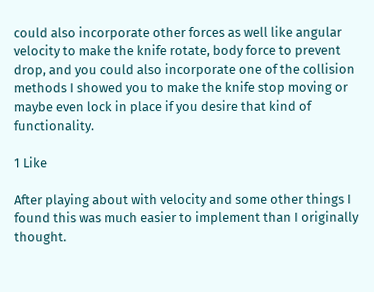could also incorporate other forces as well like angular velocity to make the knife rotate, body force to prevent drop, and you could also incorporate one of the collision methods I showed you to make the knife stop moving or maybe even lock in place if you desire that kind of functionality.

1 Like

After playing about with velocity and some other things I found this was much easier to implement than I originally thought.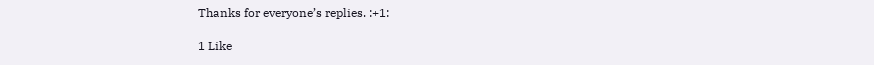Thanks for everyone’s replies. :+1:

1 Like